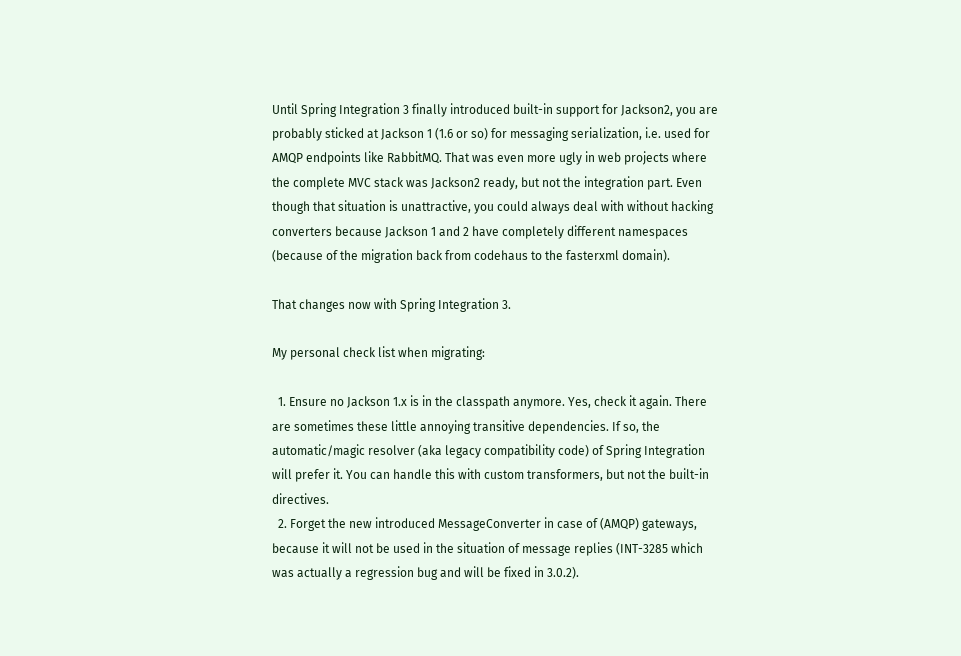Until Spring Integration 3 finally introduced built-in support for Jackson2, you are probably sticked at Jackson 1 (1.6 or so) for messaging serialization, i.e. used for AMQP endpoints like RabbitMQ. That was even more ugly in web projects where the complete MVC stack was Jackson2 ready, but not the integration part. Even though that situation is unattractive, you could always deal with without hacking converters because Jackson 1 and 2 have completely different namespaces (because of the migration back from codehaus to the fasterxml domain).

That changes now with Spring Integration 3.

My personal check list when migrating:

  1. Ensure no Jackson 1.x is in the classpath anymore. Yes, check it again. There are sometimes these little annoying transitive dependencies. If so, the automatic/magic resolver (aka legacy compatibility code) of Spring Integration will prefer it. You can handle this with custom transformers, but not the built-in directives.
  2. Forget the new introduced MessageConverter in case of (AMQP) gateways, because it will not be used in the situation of message replies (INT-3285 which was actually a regression bug and will be fixed in 3.0.2).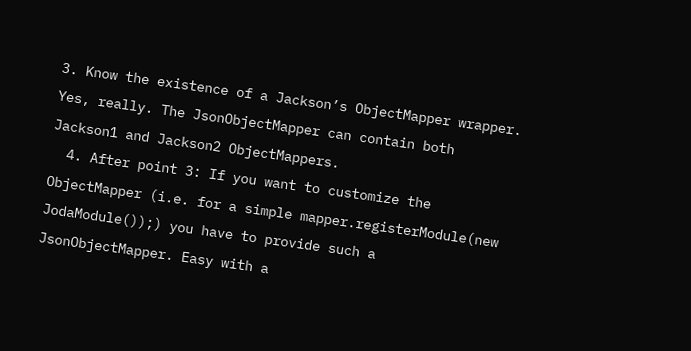3. Know the existence of a Jackson’s ObjectMapper wrapper. Yes, really. The JsonObjectMapper can contain both Jackson1 and Jackson2 ObjectMappers.
  4. After point 3: If you want to customize the ObjectMapper (i.e. for a simple mapper.registerModule(new JodaModule());) you have to provide such a JsonObjectMapper. Easy with a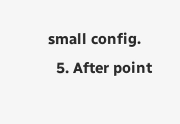small config.
  5. After point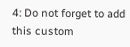4: Do not forget to add this custom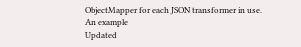ObjectMapper for each JSON transformer in use.
An example
Updated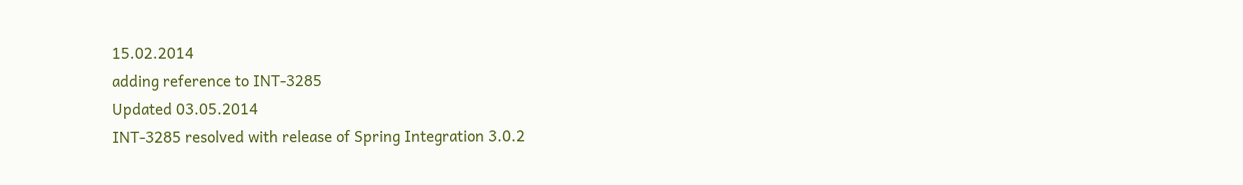15.02.2014
adding reference to INT-3285
Updated 03.05.2014
INT-3285 resolved with release of Spring Integration 3.0.2